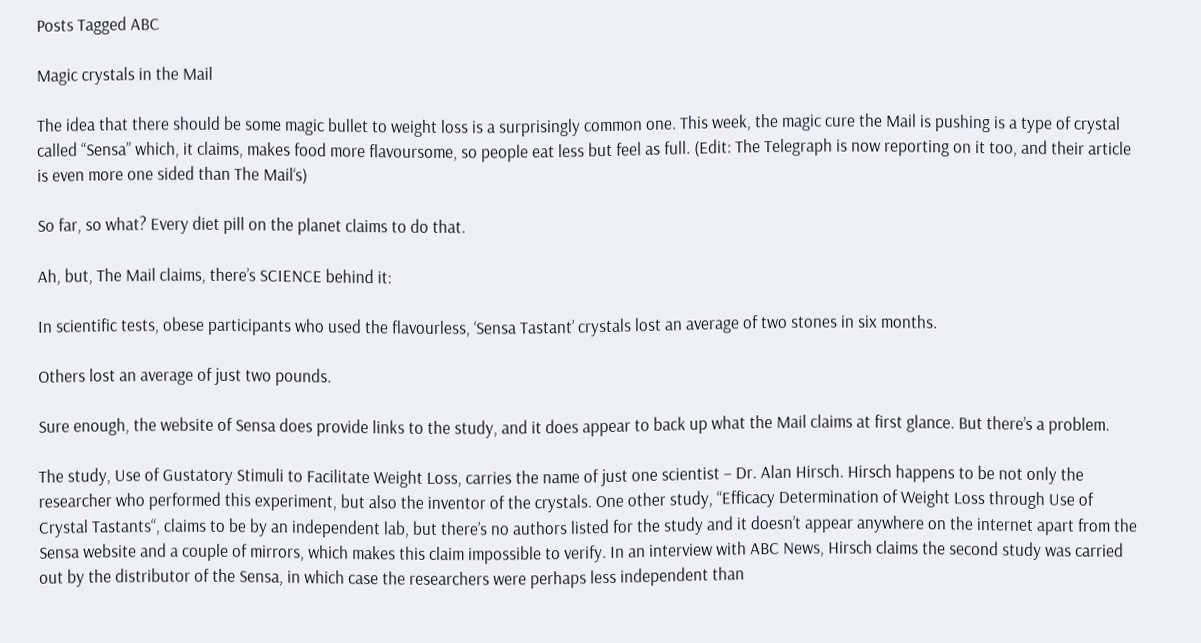Posts Tagged ABC

Magic crystals in the Mail

The idea that there should be some magic bullet to weight loss is a surprisingly common one. This week, the magic cure the Mail is pushing is a type of crystal called “Sensa” which, it claims, makes food more flavoursome, so people eat less but feel as full. (Edit: The Telegraph is now reporting on it too, and their article is even more one sided than The Mail‘s)

So far, so what? Every diet pill on the planet claims to do that.

Ah, but, The Mail claims, there’s SCIENCE behind it:

In scientific tests, obese participants who used the flavourless, ‘Sensa Tastant’ crystals lost an average of two stones in six months.

Others lost an average of just two pounds.

Sure enough, the website of Sensa does provide links to the study, and it does appear to back up what the Mail claims at first glance. But there’s a problem.

The study, Use of Gustatory Stimuli to Facilitate Weight Loss, carries the name of just one scientist – Dr. Alan Hirsch. Hirsch happens to be not only the researcher who performed this experiment, but also the inventor of the crystals. One other study, “Efficacy Determination of Weight Loss through Use of Crystal Tastants“, claims to be by an independent lab, but there’s no authors listed for the study and it doesn’t appear anywhere on the internet apart from the Sensa website and a couple of mirrors, which makes this claim impossible to verify. In an interview with ABC News, Hirsch claims the second study was carried out by the distributor of the Sensa, in which case the researchers were perhaps less independent than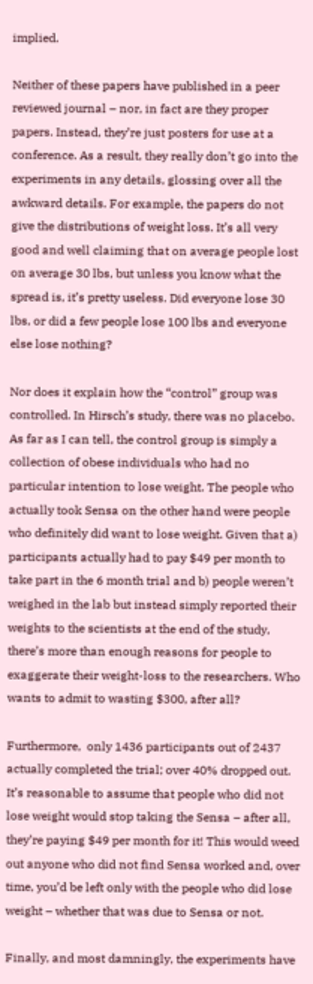implied.

Neither of these papers have published in a peer reviewed journal – nor, in fact are they proper papers. Instead, they’re just posters for use at a conference. As a result, they really don’t go into the experiments in any details, glossing over all the awkward details. For example, the papers do not give the distributions of weight loss. It’s all very good and well claiming that on average people lost on average 30 lbs, but unless you know what the spread is, it’s pretty useless. Did everyone lose 30 lbs, or did a few people lose 100 lbs and everyone else lose nothing?

Nor does it explain how the “control” group was controlled. In Hirsch’s study, there was no placebo. As far as I can tell, the control group is simply a collection of obese individuals who had no particular intention to lose weight. The people who actually took Sensa on the other hand were people who definitely did want to lose weight. Given that a) participants actually had to pay $49 per month to take part in the 6 month trial and b) people weren’t weighed in the lab but instead simply reported their weights to the scientists at the end of the study,  there’s more than enough reasons for people to exaggerate their weight-loss to the researchers. Who wants to admit to wasting $300, after all?

Furthermore,  only 1436 participants out of 2437 actually completed the trial; over 40% dropped out. It’s reasonable to assume that people who did not lose weight would stop taking the Sensa – after all, they’re paying $49 per month for it! This would weed out anyone who did not find Sensa worked and, over time, you’d be left only with the people who did lose weight – whether that was due to Sensa or not.

Finally, and most damningly, the experiments have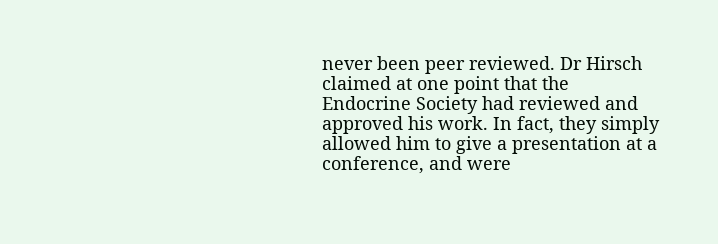never been peer reviewed. Dr Hirsch claimed at one point that the Endocrine Society had reviewed and approved his work. In fact, they simply allowed him to give a presentation at a conference, and were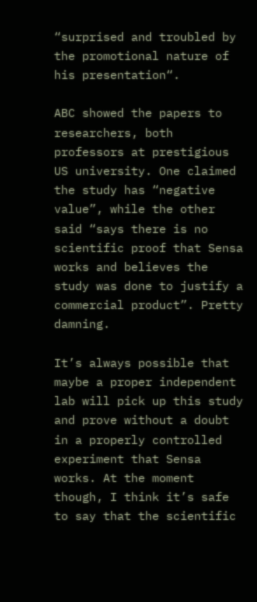“surprised and troubled by the promotional nature of his presentation“.

ABC showed the papers to researchers, both professors at prestigious US university. One claimed the study has “negative value”, while the other said “says there is no scientific proof that Sensa works and believes the study was done to justify a commercial product”. Pretty damning.

It’s always possible that maybe a proper independent lab will pick up this study and prove without a doubt in a properly controlled experiment that Sensa works. At the moment though, I think it’s safe to say that the scientific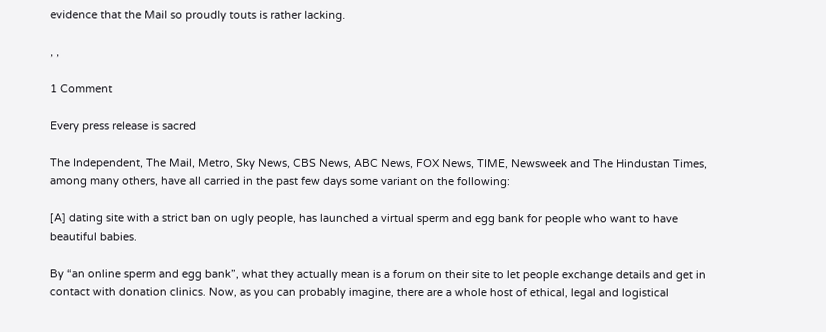evidence that the Mail so proudly touts is rather lacking.

, ,

1 Comment

Every press release is sacred

The Independent, The Mail, Metro, Sky News, CBS News, ABC News, FOX News, TIME, Newsweek and The Hindustan Times, among many others, have all carried in the past few days some variant on the following:

[A] dating site with a strict ban on ugly people, has launched a virtual sperm and egg bank for people who want to have beautiful babies.

By “an online sperm and egg bank”, what they actually mean is a forum on their site to let people exchange details and get in contact with donation clinics. Now, as you can probably imagine, there are a whole host of ethical, legal and logistical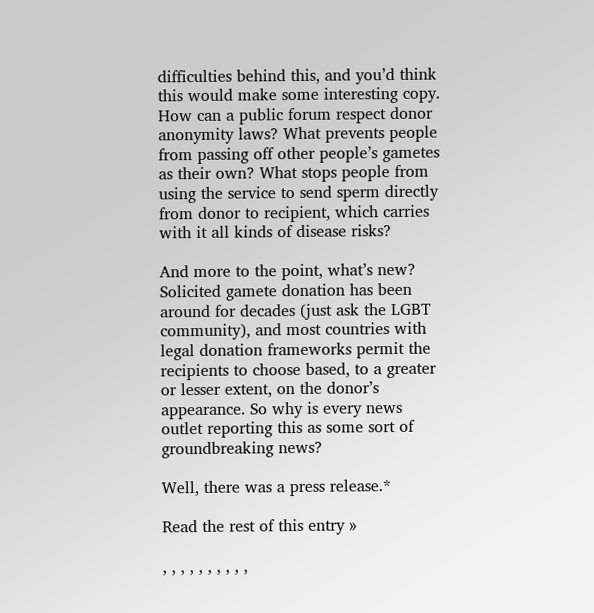difficulties behind this, and you’d think this would make some interesting copy. How can a public forum respect donor anonymity laws? What prevents people from passing off other people’s gametes as their own? What stops people from using the service to send sperm directly from donor to recipient, which carries with it all kinds of disease risks?

And more to the point, what’s new? Solicited gamete donation has been around for decades (just ask the LGBT community), and most countries with legal donation frameworks permit the recipients to choose based, to a greater or lesser extent, on the donor’s appearance. So why is every news outlet reporting this as some sort of groundbreaking news?

Well, there was a press release.*

Read the rest of this entry »

, , , , , , , , , ,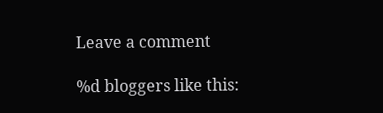Leave a comment

%d bloggers like this: